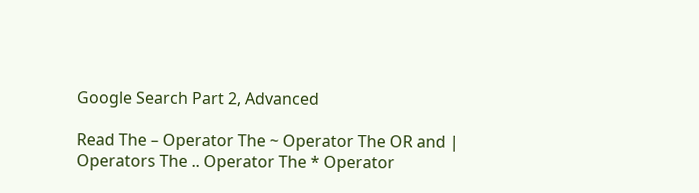Google Search Part 2, Advanced

Read The – Operator The ~ Operator The OR and | Operators The .. Operator The * Operator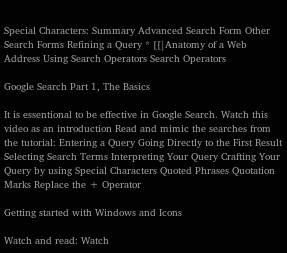Special Characters: Summary Advanced Search Form Other Search Forms Refining a Query * [[|Anatomy of a Web Address Using Search Operators Search Operators

Google Search Part 1, The Basics

It is essentional to be effective in Google Search. Watch this video as an introduction Read and mimic the searches from the tutorial: Entering a Query Going Directly to the First Result Selecting Search Terms Interpreting Your Query Crafting Your Query by using Special Characters Quoted Phrases Quotation Marks Replace the + Operator

Getting started with Windows and Icons

Watch and read: Watch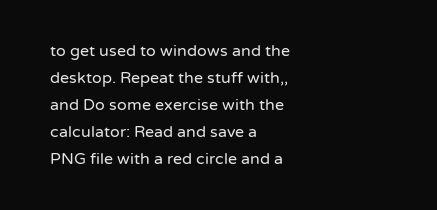to get used to windows and the desktop. Repeat the stuff with,, and Do some exercise with the calculator: Read and save a PNG file with a red circle and a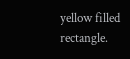yellow filled rectangle.